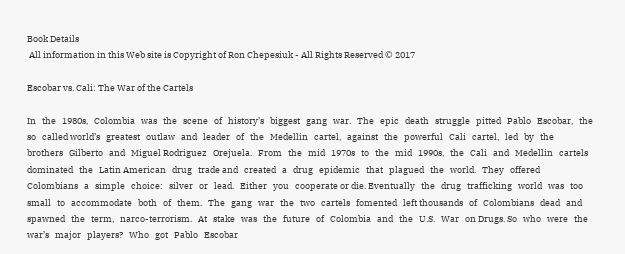Book Details
 All information in this Web site is Copyright of Ron Chepesiuk - All Rights Reserved © 2017

Escobar vs. Cali: The War of the Cartels

In   the   1980s,   Colombia   was   the   scene   of   history’s   biggest   gang   war.   The   epic   death   struggle   pitted   Pablo   Escobar,   the   so   called world’s   greatest   outlaw   and   leader   of   the   Medellin   cartel,   against   the   powerful   Cali   cartel,   led   by   the   brothers   Gilberto   and   Miguel Rodriguez   Orejuela.   From   the   mid   1970s   to   the   mid   1990s,   the   Cali   and   Medellin   cartels   dominated   the   Latin American   drug   trade and   created   a   drug   epidemic   that   plagued   the   world.   They   offered   Colombians   a   simple   choice:   silver   or   lead.   Either   you   cooperate or die. Eventually   the   drug   trafficking   world   was   too   small   to   accommodate   both   of   them.   The   gang   war   the   two   cartels   fomented   left thousands   of   Colombians   dead   and   spawned   the   term,   narco-terrorism.   At   stake   was   the   future   of   Colombia   and   the   U.S.   War   on Drugs. So   who   were   the   war’s   major   players?   Who   got   Pablo   Escobar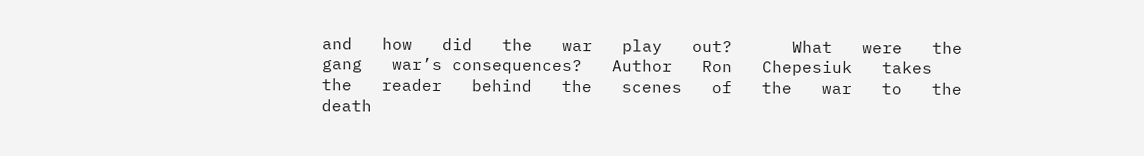and   how   did   the   war   play   out?      What   were   the   gang   war’s consequences?   Author   Ron   Chepesiuk   takes   the   reader   behind   the   scenes   of   the   war   to   the   death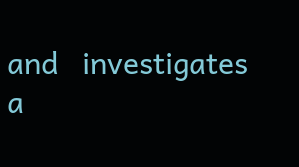and   investigates   a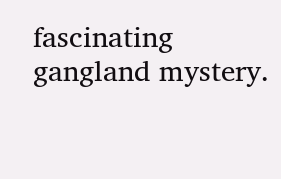fascinating gangland mystery.